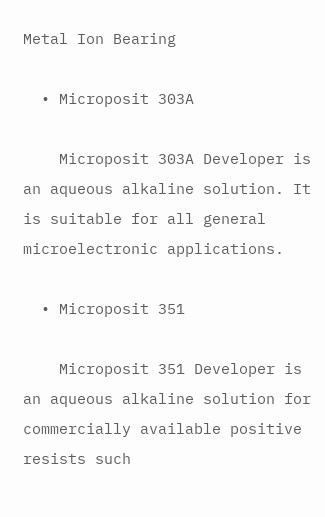Metal Ion Bearing

  • Microposit 303A

    Microposit 303A Developer is an aqueous alkaline solution. It is suitable for all general microelectronic applications.

  • Microposit 351

    Microposit 351 Developer is an aqueous alkaline solution for commercially available positive resists such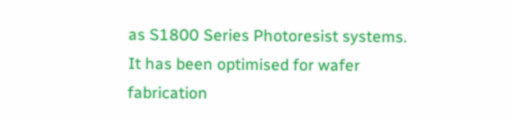as S1800 Series Photoresist systems. It has been optimised for wafer fabrication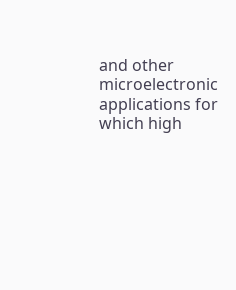and other microelectronic applications for which high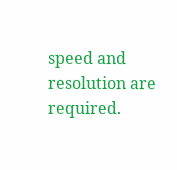speed and resolution are required.